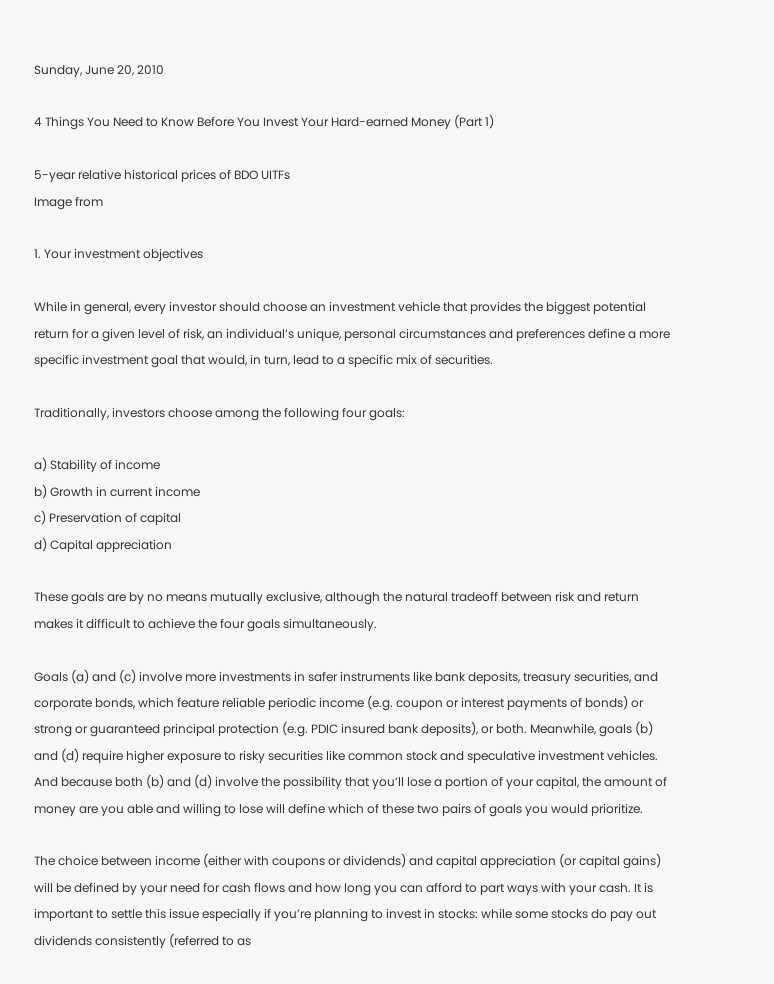Sunday, June 20, 2010

4 Things You Need to Know Before You Invest Your Hard-earned Money (Part 1)

5-year relative historical prices of BDO UITFs
Image from

1. Your investment objectives

While in general, every investor should choose an investment vehicle that provides the biggest potential return for a given level of risk, an individual’s unique, personal circumstances and preferences define a more specific investment goal that would, in turn, lead to a specific mix of securities.

Traditionally, investors choose among the following four goals:

a) Stability of income
b) Growth in current income
c) Preservation of capital
d) Capital appreciation

These goals are by no means mutually exclusive, although the natural tradeoff between risk and return makes it difficult to achieve the four goals simultaneously.

Goals (a) and (c) involve more investments in safer instruments like bank deposits, treasury securities, and corporate bonds, which feature reliable periodic income (e.g. coupon or interest payments of bonds) or strong or guaranteed principal protection (e.g. PDIC insured bank deposits), or both. Meanwhile, goals (b) and (d) require higher exposure to risky securities like common stock and speculative investment vehicles. And because both (b) and (d) involve the possibility that you’ll lose a portion of your capital, the amount of money are you able and willing to lose will define which of these two pairs of goals you would prioritize.

The choice between income (either with coupons or dividends) and capital appreciation (or capital gains) will be defined by your need for cash flows and how long you can afford to part ways with your cash. It is important to settle this issue especially if you’re planning to invest in stocks: while some stocks do pay out dividends consistently (referred to as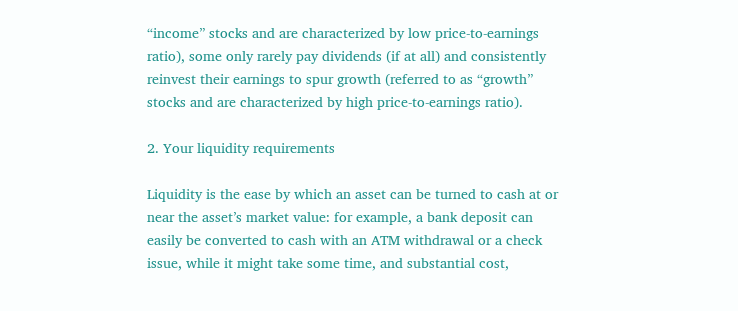“income” stocks and are characterized by low price-to-earnings ratio), some only rarely pay dividends (if at all) and consistently reinvest their earnings to spur growth (referred to as “growth” stocks and are characterized by high price-to-earnings ratio).

2. Your liquidity requirements

Liquidity is the ease by which an asset can be turned to cash at or near the asset’s market value: for example, a bank deposit can easily be converted to cash with an ATM withdrawal or a check issue, while it might take some time, and substantial cost,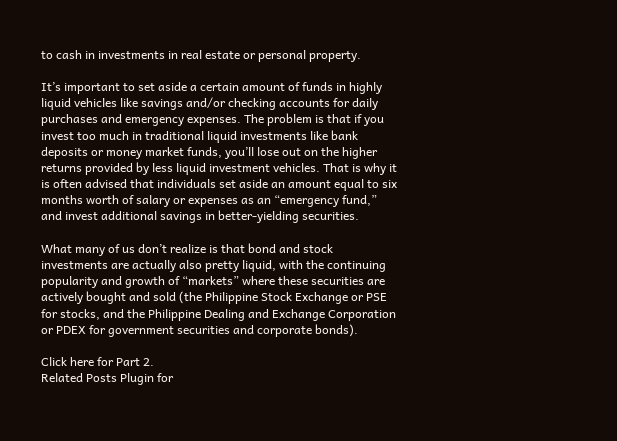to cash in investments in real estate or personal property.

It’s important to set aside a certain amount of funds in highly liquid vehicles like savings and/or checking accounts for daily purchases and emergency expenses. The problem is that if you invest too much in traditional liquid investments like bank deposits or money market funds, you’ll lose out on the higher returns provided by less liquid investment vehicles. That is why it is often advised that individuals set aside an amount equal to six months worth of salary or expenses as an “emergency fund,” and invest additional savings in better-yielding securities.

What many of us don’t realize is that bond and stock investments are actually also pretty liquid, with the continuing popularity and growth of “markets” where these securities are actively bought and sold (the Philippine Stock Exchange or PSE for stocks, and the Philippine Dealing and Exchange Corporation or PDEX for government securities and corporate bonds).

Click here for Part 2.
Related Posts Plugin for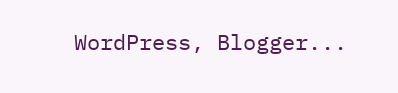WordPress, Blogger...